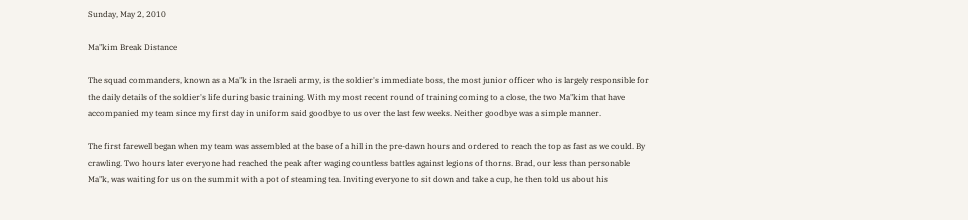Sunday, May 2, 2010

Ma"kim Break Distance

The squad commanders, known as a Ma"k in the Israeli army, is the soldier's immediate boss, the most junior officer who is largely responsible for the daily details of the soldier's life during basic training. With my most recent round of training coming to a close, the two Ma"kim that have accompanied my team since my first day in uniform said goodbye to us over the last few weeks. Neither goodbye was a simple manner.

The first farewell began when my team was assembled at the base of a hill in the pre-dawn hours and ordered to reach the top as fast as we could. By crawling. Two hours later everyone had reached the peak after waging countless battles against legions of thorns. Brad, our less than personable Ma"k, was waiting for us on the summit with a pot of steaming tea. Inviting everyone to sit down and take a cup, he then told us about his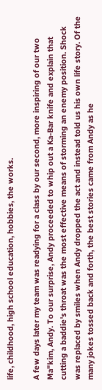life, childhood, high school education, hobbies, the works.

A few days later my team was readying for a class by our second, more inspiring of our two Ma"kim, Andy. To our surprise, Andy proceeded to whip out a Ka-Bar knife and explain that cutting a baddie's throat was the most effective means of storming an enemy position. Shock was replaced by smiles when Andy dropped the act and instead told us his own life story. Of the many jokes tossed back and forth, the best stories came from Andy as he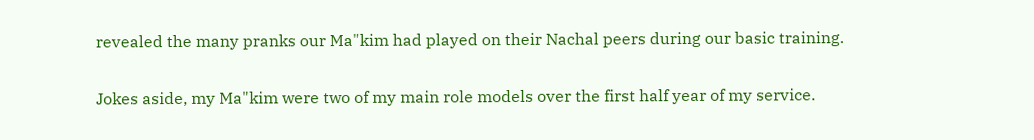revealed the many pranks our Ma"kim had played on their Nachal peers during our basic training.

Jokes aside, my Ma"kim were two of my main role models over the first half year of my service.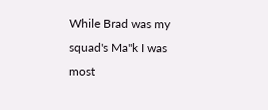While Brad was my squad's Ma"k I was most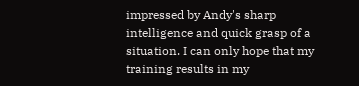impressed by Andy's sharp intelligence and quick grasp of a situation. I can only hope that my training results in my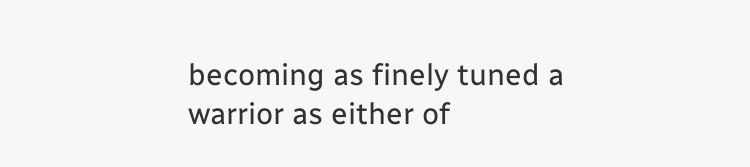becoming as finely tuned a warrior as either of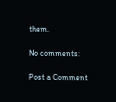them.

No comments:

Post a Comment